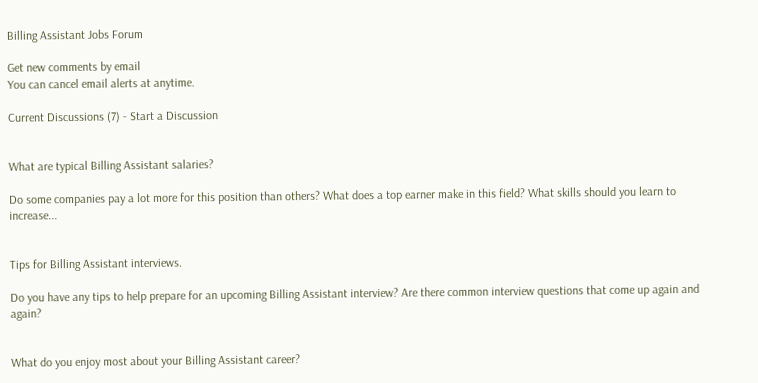Billing Assistant Jobs Forum

Get new comments by email
You can cancel email alerts at anytime.

Current Discussions (7) - Start a Discussion


What are typical Billing Assistant salaries?

Do some companies pay a lot more for this position than others? What does a top earner make in this field? What skills should you learn to increase...


Tips for Billing Assistant interviews.

Do you have any tips to help prepare for an upcoming Billing Assistant interview? Are there common interview questions that come up again and again?


What do you enjoy most about your Billing Assistant career?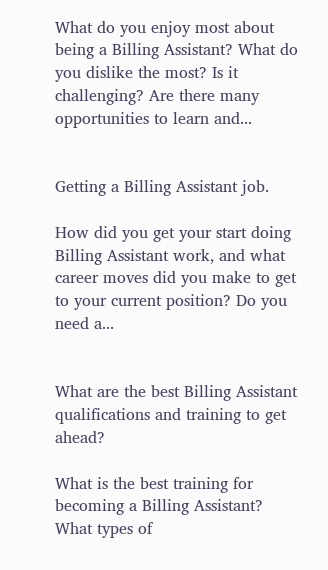What do you enjoy most about being a Billing Assistant? What do you dislike the most? Is it challenging? Are there many opportunities to learn and...


Getting a Billing Assistant job.

How did you get your start doing Billing Assistant work, and what career moves did you make to get to your current position? Do you need a...


What are the best Billing Assistant qualifications and training to get ahead?

What is the best training for becoming a Billing Assistant? What types of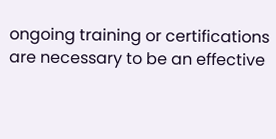ongoing training or certifications are necessary to be an effective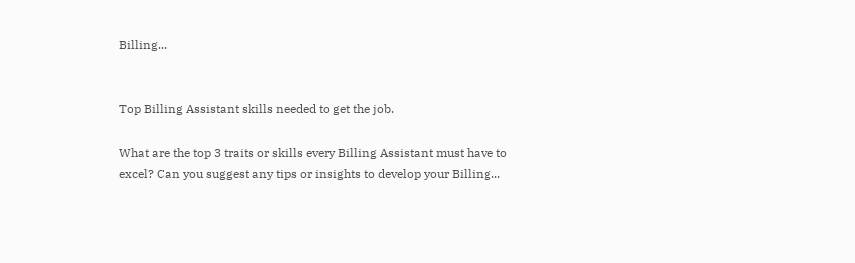Billing...


Top Billing Assistant skills needed to get the job.

What are the top 3 traits or skills every Billing Assistant must have to excel? Can you suggest any tips or insights to develop your Billing...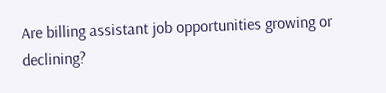Are billing assistant job opportunities growing or declining?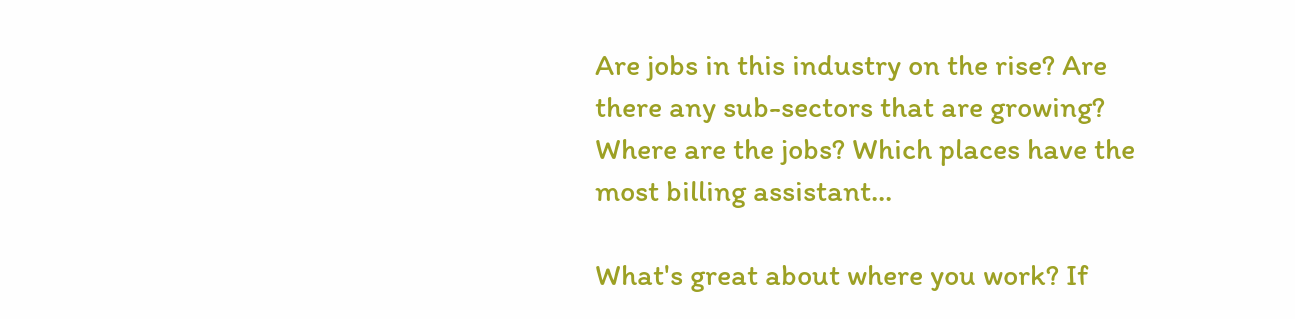Are jobs in this industry on the rise? Are there any sub-sectors that are growing? Where are the jobs? Which places have the most billing assistant...

What's great about where you work? If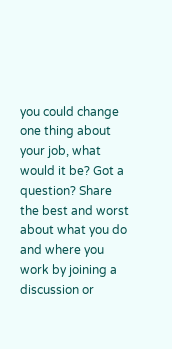you could change one thing about your job, what would it be? Got a question? Share the best and worst about what you do and where you work by joining a discussion or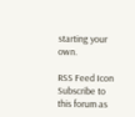starting your own.

RSS Feed Icon Subscribe to this forum as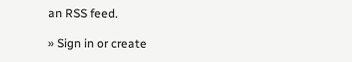an RSS feed.

» Sign in or create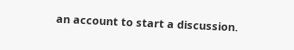an account to start a discussion.